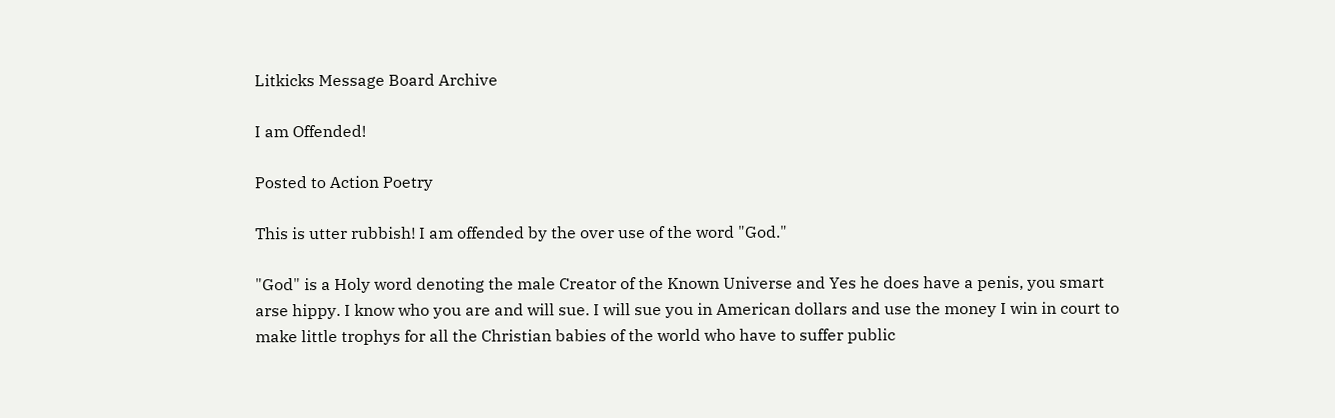Litkicks Message Board Archive

I am Offended!

Posted to Action Poetry

This is utter rubbish! I am offended by the over use of the word "God."

"God" is a Holy word denoting the male Creator of the Known Universe and Yes he does have a penis, you smart arse hippy. I know who you are and will sue. I will sue you in American dollars and use the money I win in court to make little trophys for all the Christian babies of the world who have to suffer public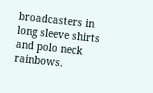broadcasters in long sleeve shirts and polo neck rainbows.